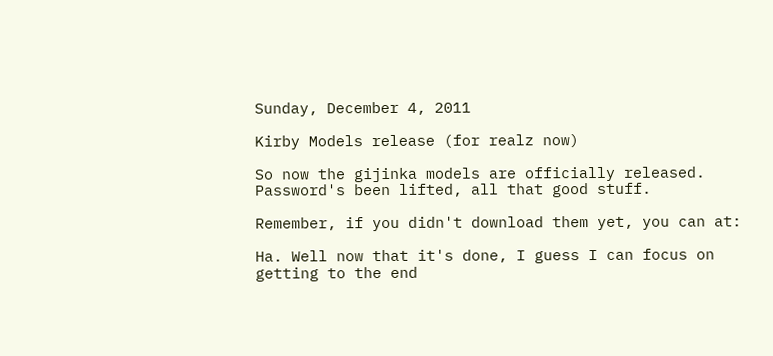Sunday, December 4, 2011

Kirby Models release (for realz now)

So now the gijinka models are officially released. Password's been lifted, all that good stuff.

Remember, if you didn't download them yet, you can at:

Ha. Well now that it's done, I guess I can focus on getting to the end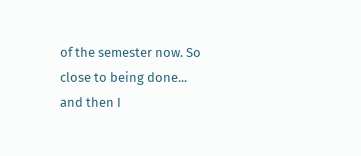of the semester now. So close to being done... and then I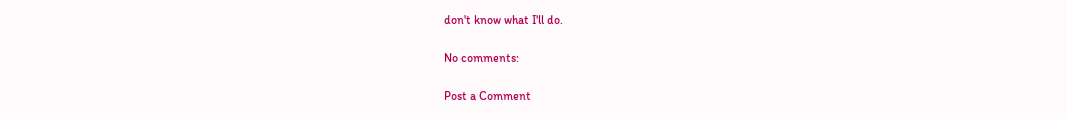don't know what I'll do.

No comments:

Post a Comment